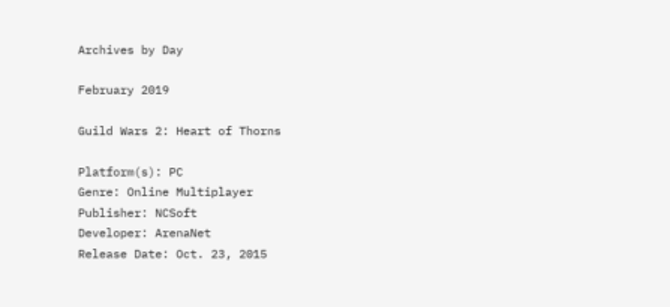Archives by Day

February 2019

Guild Wars 2: Heart of Thorns

Platform(s): PC
Genre: Online Multiplayer
Publisher: NCSoft
Developer: ArenaNet
Release Date: Oct. 23, 2015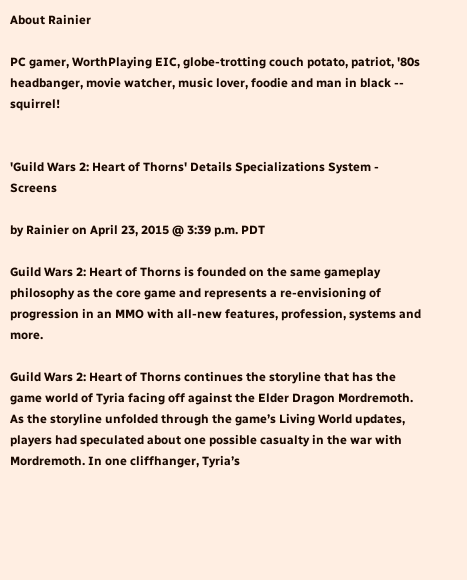About Rainier

PC gamer, WorthPlaying EIC, globe-trotting couch potato, patriot, '80s headbanger, movie watcher, music lover, foodie and man in black -- squirrel!


'Guild Wars 2: Heart of Thorns' Details Specializations System - Screens

by Rainier on April 23, 2015 @ 3:39 p.m. PDT

Guild Wars 2: Heart of Thorns is founded on the same gameplay philosophy as the core game and represents a re-envisioning of progression in an MMO with all-new features, profession, systems and more.

Guild Wars 2: Heart of Thorns continues the storyline that has the game world of Tyria facing off against the Elder Dragon Mordremoth. As the storyline unfolded through the game’s Living World updates, players had speculated about one possible casualty in the war with Mordremoth. In one cliffhanger, Tyria’s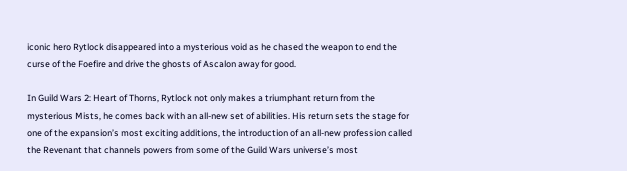iconic hero Rytlock disappeared into a mysterious void as he chased the weapon to end the curse of the Foefire and drive the ghosts of Ascalon away for good.

In Guild Wars 2: Heart of Thorns, Rytlock not only makes a triumphant return from the mysterious Mists, he comes back with an all-new set of abilities. His return sets the stage for one of the expansion’s most exciting additions, the introduction of an all-new profession called the Revenant that channels powers from some of the Guild Wars universe’s most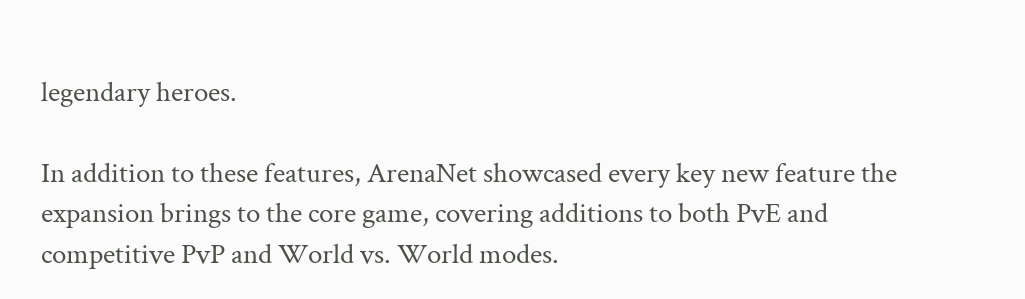legendary heroes.

In addition to these features, ArenaNet showcased every key new feature the expansion brings to the core game, covering additions to both PvE and competitive PvP and World vs. World modes.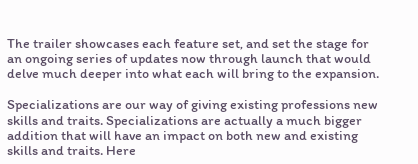The trailer showcases each feature set, and set the stage for an ongoing series of updates now through launch that would delve much deeper into what each will bring to the expansion.

Specializations are our way of giving existing professions new skills and traits. Specializations are actually a much bigger addition that will have an impact on both new and existing skills and traits. Here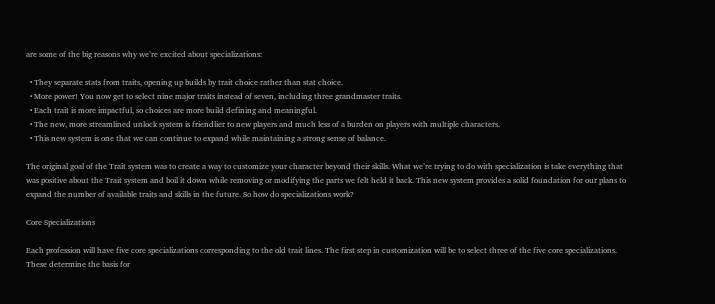are some of the big reasons why we’re excited about specializations:

  • They separate stats from traits, opening up builds by trait choice rather than stat choice.
  • More power! You now get to select nine major traits instead of seven, including three grandmaster traits.
  • Each trait is more impactful, so choices are more build defining and meaningful.
  • The new, more streamlined unlock system is friendlier to new players and much less of a burden on players with multiple characters.
  • This new system is one that we can continue to expand while maintaining a strong sense of balance.

The original goal of the Trait system was to create a way to customize your character beyond their skills. What we’re trying to do with specialization is take everything that was positive about the Trait system and boil it down while removing or modifying the parts we felt held it back. This new system provides a solid foundation for our plans to expand the number of available traits and skills in the future. So how do specializations work?

Core Specializations

Each profession will have five core specializations corresponding to the old trait lines. The first step in customization will be to select three of the five core specializations. These determine the basis for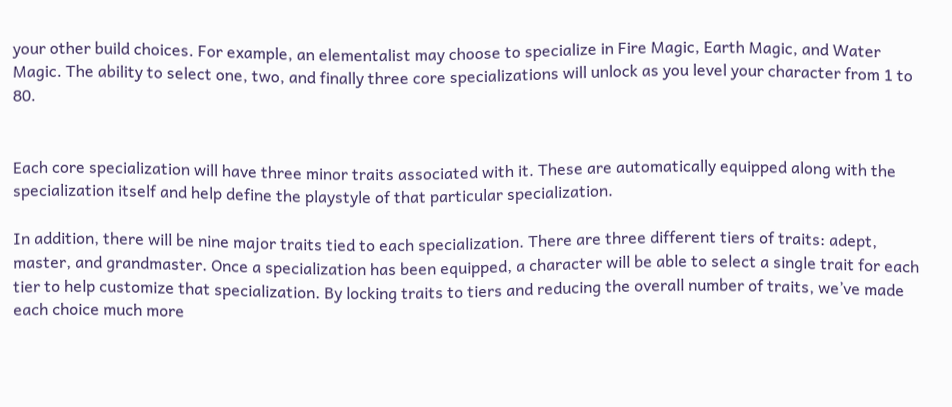your other build choices. For example, an elementalist may choose to specialize in Fire Magic, Earth Magic, and Water Magic. The ability to select one, two, and finally three core specializations will unlock as you level your character from 1 to 80.


Each core specialization will have three minor traits associated with it. These are automatically equipped along with the specialization itself and help define the playstyle of that particular specialization.

In addition, there will be nine major traits tied to each specialization. There are three different tiers of traits: adept, master, and grandmaster. Once a specialization has been equipped, a character will be able to select a single trait for each tier to help customize that specialization. By locking traits to tiers and reducing the overall number of traits, we’ve made each choice much more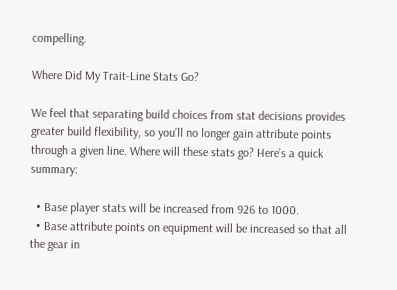compelling.

Where Did My Trait-Line Stats Go?

We feel that separating build choices from stat decisions provides greater build flexibility, so you’ll no longer gain attribute points through a given line. Where will these stats go? Here’s a quick summary:

  • Base player stats will be increased from 926 to 1000.
  • Base attribute points on equipment will be increased so that all the gear in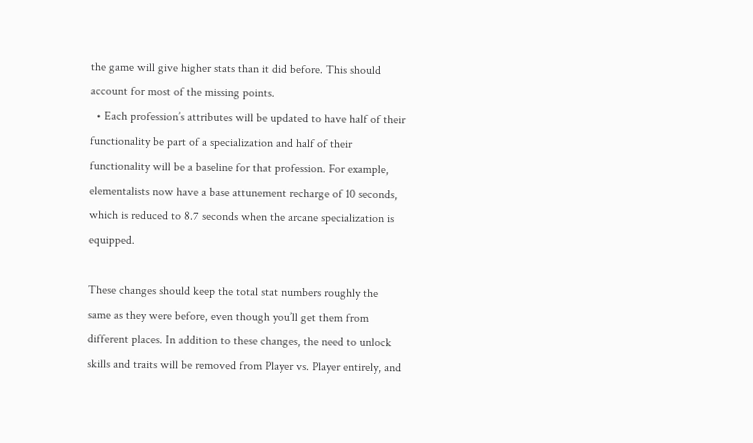the game will give higher stats than it did before. This should account for most of the missing points.
  • Each profession’s attributes will be updated to have half of their functionality be part of a specialization and half of their functionality will be a baseline for that profession. For example, elementalists now have a base attunement recharge of 10 seconds, which is reduced to 8.7 seconds when the arcane specialization is equipped.

These changes should keep the total stat numbers roughly the same as they were before, even though you’ll get them from different places. In addition to these changes, the need to unlock skills and traits will be removed from Player vs. Player entirely, and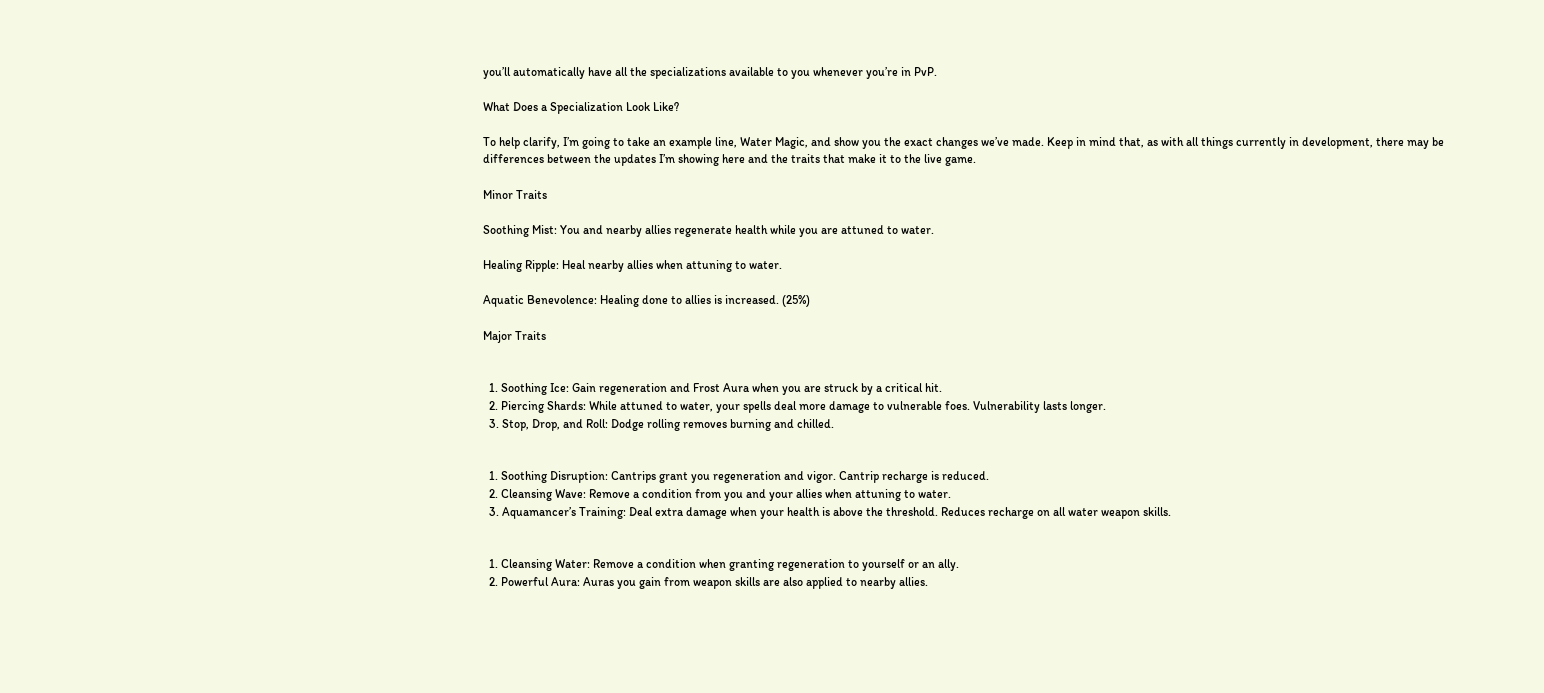you’ll automatically have all the specializations available to you whenever you’re in PvP.

What Does a Specialization Look Like?

To help clarify, I’m going to take an example line, Water Magic, and show you the exact changes we’ve made. Keep in mind that, as with all things currently in development, there may be differences between the updates I’m showing here and the traits that make it to the live game.

Minor Traits

Soothing Mist: You and nearby allies regenerate health while you are attuned to water.

Healing Ripple: Heal nearby allies when attuning to water.

Aquatic Benevolence: Healing done to allies is increased. (25%)

Major Traits


  1. Soothing Ice: Gain regeneration and Frost Aura when you are struck by a critical hit.
  2. Piercing Shards: While attuned to water, your spells deal more damage to vulnerable foes. Vulnerability lasts longer.
  3. Stop, Drop, and Roll: Dodge rolling removes burning and chilled.


  1. Soothing Disruption: Cantrips grant you regeneration and vigor. Cantrip recharge is reduced.
  2. Cleansing Wave: Remove a condition from you and your allies when attuning to water.
  3. Aquamancer’s Training: Deal extra damage when your health is above the threshold. Reduces recharge on all water weapon skills.


  1. Cleansing Water: Remove a condition when granting regeneration to yourself or an ally.
  2. Powerful Aura: Auras you gain from weapon skills are also applied to nearby allies.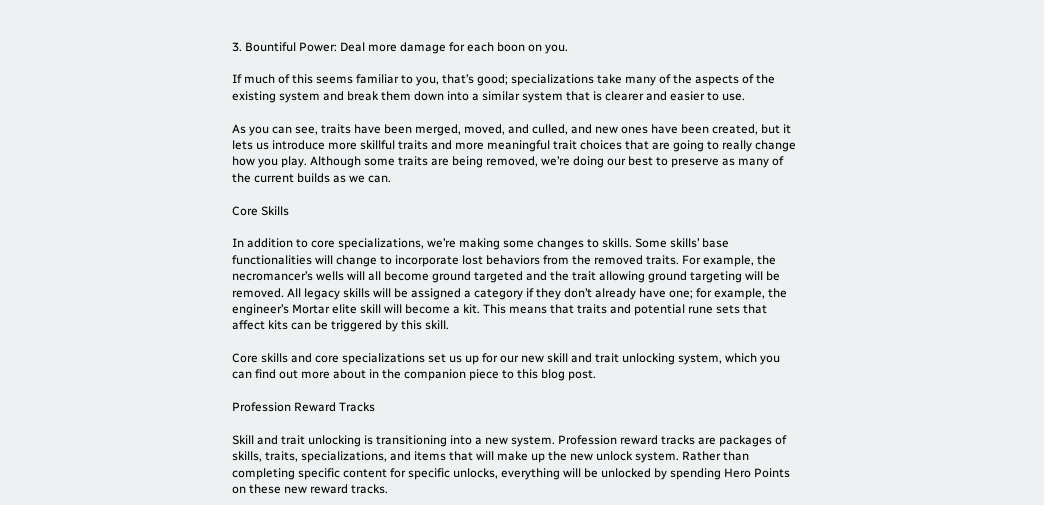3. Bountiful Power: Deal more damage for each boon on you.

If much of this seems familiar to you, that’s good; specializations take many of the aspects of the existing system and break them down into a similar system that is clearer and easier to use.

As you can see, traits have been merged, moved, and culled, and new ones have been created, but it lets us introduce more skillful traits and more meaningful trait choices that are going to really change how you play. Although some traits are being removed, we’re doing our best to preserve as many of the current builds as we can.

Core Skills

In addition to core specializations, we’re making some changes to skills. Some skills’ base functionalities will change to incorporate lost behaviors from the removed traits. For example, the necromancer’s wells will all become ground targeted and the trait allowing ground targeting will be removed. All legacy skills will be assigned a category if they don’t already have one; for example, the engineer’s Mortar elite skill will become a kit. This means that traits and potential rune sets that affect kits can be triggered by this skill.

Core skills and core specializations set us up for our new skill and trait unlocking system, which you can find out more about in the companion piece to this blog post.

Profession Reward Tracks

Skill and trait unlocking is transitioning into a new system. Profession reward tracks are packages of skills, traits, specializations, and items that will make up the new unlock system. Rather than completing specific content for specific unlocks, everything will be unlocked by spending Hero Points on these new reward tracks.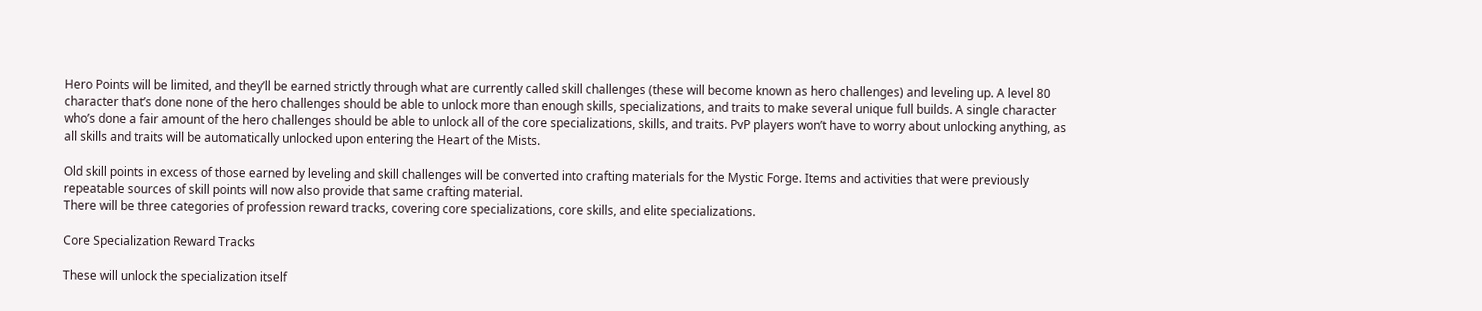Hero Points will be limited, and they’ll be earned strictly through what are currently called skill challenges (these will become known as hero challenges) and leveling up. A level 80 character that’s done none of the hero challenges should be able to unlock more than enough skills, specializations, and traits to make several unique full builds. A single character who’s done a fair amount of the hero challenges should be able to unlock all of the core specializations, skills, and traits. PvP players won’t have to worry about unlocking anything, as all skills and traits will be automatically unlocked upon entering the Heart of the Mists.

Old skill points in excess of those earned by leveling and skill challenges will be converted into crafting materials for the Mystic Forge. Items and activities that were previously repeatable sources of skill points will now also provide that same crafting material.
There will be three categories of profession reward tracks, covering core specializations, core skills, and elite specializations.

Core Specialization Reward Tracks

These will unlock the specialization itself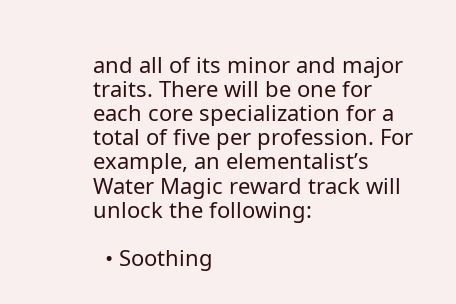and all of its minor and major traits. There will be one for each core specialization for a total of five per profession. For example, an elementalist’s Water Magic reward track will unlock the following:

  • Soothing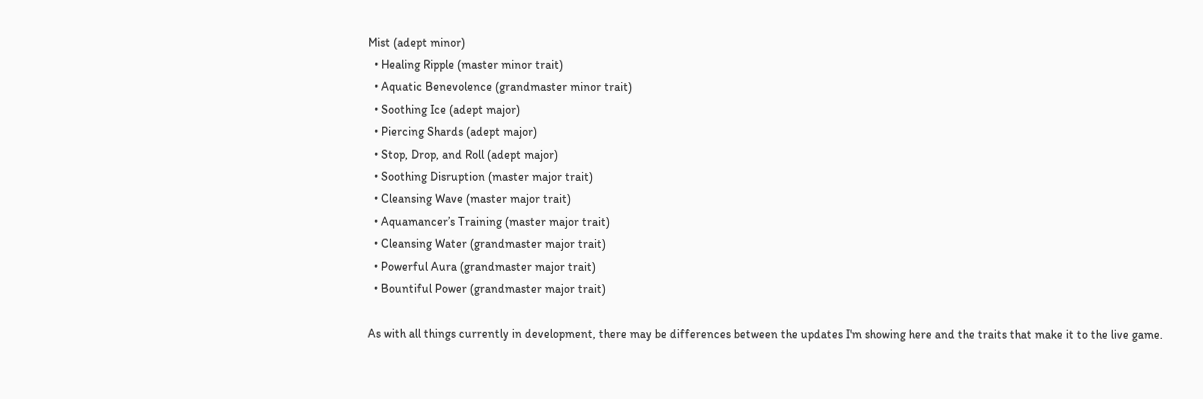Mist (adept minor)
  • Healing Ripple (master minor trait)
  • Aquatic Benevolence (grandmaster minor trait)
  • Soothing Ice (adept major)
  • Piercing Shards (adept major)
  • Stop, Drop, and Roll (adept major)
  • Soothing Disruption (master major trait)
  • Cleansing Wave (master major trait)
  • Aquamancer’s Training (master major trait)
  • Cleansing Water (grandmaster major trait)
  • Powerful Aura (grandmaster major trait)
  • Bountiful Power (grandmaster major trait)

As with all things currently in development, there may be differences between the updates I'm showing here and the traits that make it to the live game.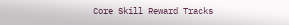Core Skill Reward Tracks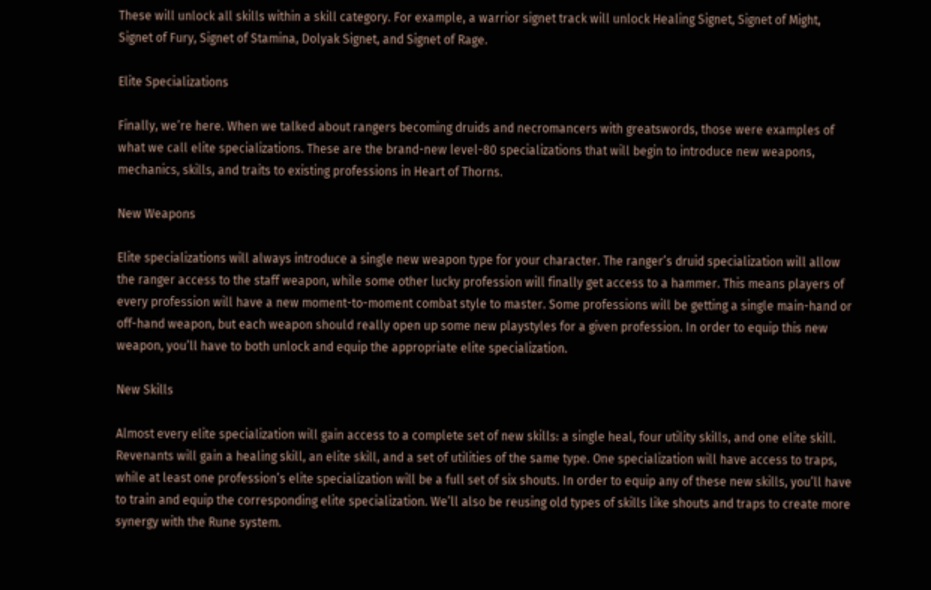These will unlock all skills within a skill category. For example, a warrior signet track will unlock Healing Signet, Signet of Might, Signet of Fury, Signet of Stamina, Dolyak Signet, and Signet of Rage.

Elite Specializations

Finally, we’re here. When we talked about rangers becoming druids and necromancers with greatswords, those were examples of what we call elite specializations. These are the brand-new level-80 specializations that will begin to introduce new weapons, mechanics, skills, and traits to existing professions in Heart of Thorns.

New Weapons

Elite specializations will always introduce a single new weapon type for your character. The ranger’s druid specialization will allow the ranger access to the staff weapon, while some other lucky profession will finally get access to a hammer. This means players of every profession will have a new moment-to-moment combat style to master. Some professions will be getting a single main-hand or off-hand weapon, but each weapon should really open up some new playstyles for a given profession. In order to equip this new weapon, you’ll have to both unlock and equip the appropriate elite specialization.

New Skills

Almost every elite specialization will gain access to a complete set of new skills: a single heal, four utility skills, and one elite skill. Revenants will gain a healing skill, an elite skill, and a set of utilities of the same type. One specialization will have access to traps, while at least one profession’s elite specialization will be a full set of six shouts. In order to equip any of these new skills, you’ll have to train and equip the corresponding elite specialization. We’ll also be reusing old types of skills like shouts and traps to create more synergy with the Rune system.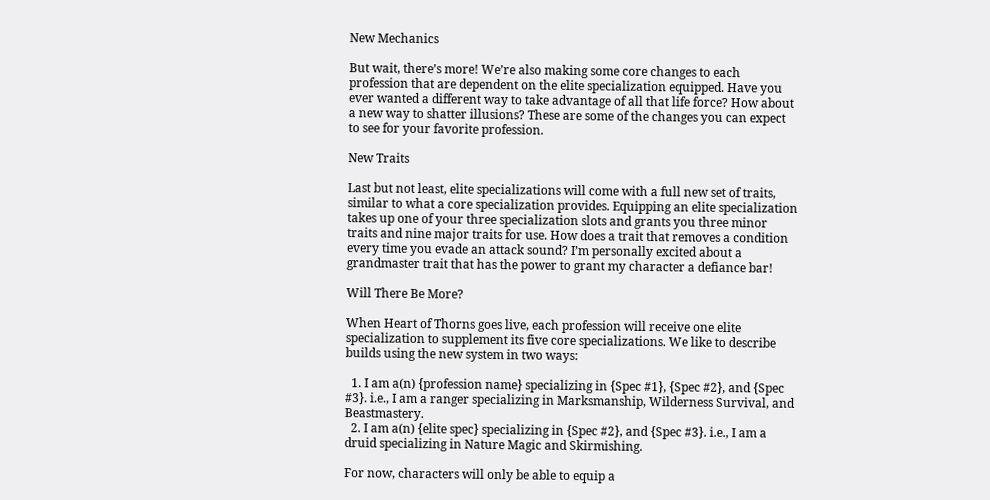New Mechanics

But wait, there’s more! We’re also making some core changes to each profession that are dependent on the elite specialization equipped. Have you ever wanted a different way to take advantage of all that life force? How about a new way to shatter illusions? These are some of the changes you can expect to see for your favorite profession.

New Traits

Last but not least, elite specializations will come with a full new set of traits, similar to what a core specialization provides. Equipping an elite specialization takes up one of your three specialization slots and grants you three minor traits and nine major traits for use. How does a trait that removes a condition every time you evade an attack sound? I’m personally excited about a grandmaster trait that has the power to grant my character a defiance bar!

Will There Be More?

When Heart of Thorns goes live, each profession will receive one elite specialization to supplement its five core specializations. We like to describe builds using the new system in two ways:

  1. I am a(n) {profession name} specializing in {Spec #1}, {Spec #2}, and {Spec #3}. i.e., I am a ranger specializing in Marksmanship, Wilderness Survival, and Beastmastery.
  2. I am a(n) {elite spec} specializing in {Spec #2}, and {Spec #3}. i.e., I am a druid specializing in Nature Magic and Skirmishing.

For now, characters will only be able to equip a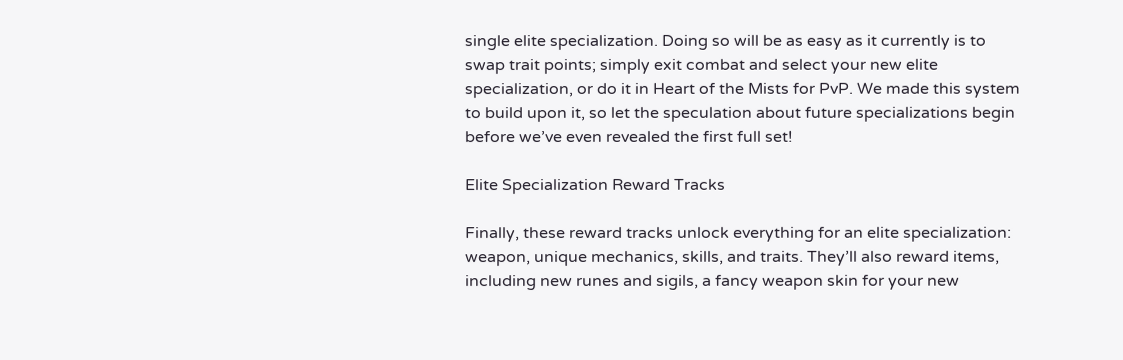single elite specialization. Doing so will be as easy as it currently is to swap trait points; simply exit combat and select your new elite specialization, or do it in Heart of the Mists for PvP. We made this system to build upon it, so let the speculation about future specializations begin before we’ve even revealed the first full set!

Elite Specialization Reward Tracks

Finally, these reward tracks unlock everything for an elite specialization: weapon, unique mechanics, skills, and traits. They’ll also reward items, including new runes and sigils, a fancy weapon skin for your new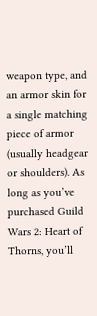weapon type, and an armor skin for a single matching piece of armor (usually headgear or shoulders). As long as you’ve purchased Guild Wars 2: Heart of Thorns, you’ll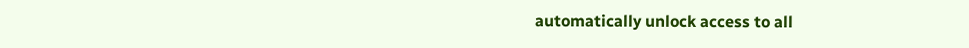automatically unlock access to all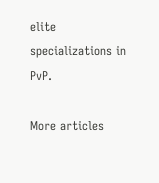elite specializations in PvP.

More articles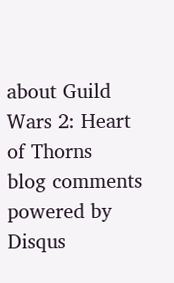about Guild Wars 2: Heart of Thorns
blog comments powered by Disqus